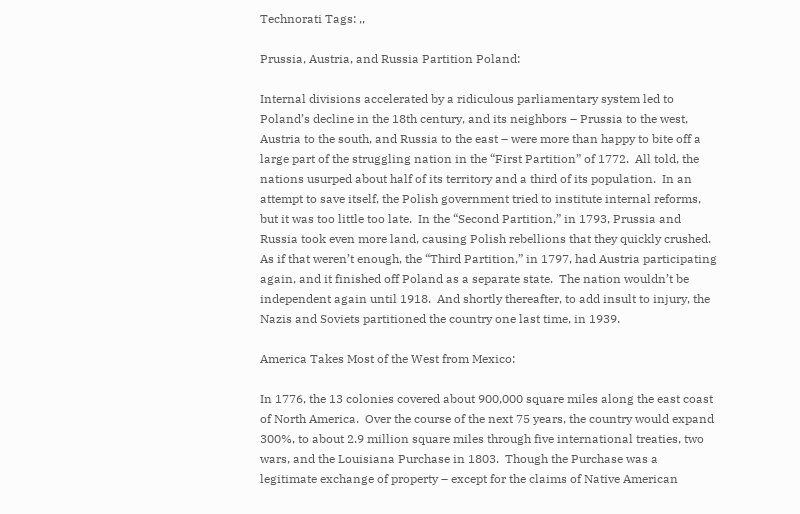Technorati Tags: ,,

Prussia, Austria, and Russia Partition Poland:

Internal divisions accelerated by a ridiculous parliamentary system led to Poland’s decline in the 18th century, and its neighbors – Prussia to the west, Austria to the south, and Russia to the east – were more than happy to bite off a large part of the struggling nation in the “First Partition” of 1772.  All told, the nations usurped about half of its territory and a third of its population.  In an attempt to save itself, the Polish government tried to institute internal reforms, but it was too little too late.  In the “Second Partition,” in 1793, Prussia and Russia took even more land, causing Polish rebellions that they quickly crushed.  As if that weren’t enough, the “Third Partition,” in 1797, had Austria participating again, and it finished off Poland as a separate state.  The nation wouldn’t be independent again until 1918.  And shortly thereafter, to add insult to injury, the Nazis and Soviets partitioned the country one last time, in 1939.

America Takes Most of the West from Mexico:

In 1776, the 13 colonies covered about 900,000 square miles along the east coast of North America.  Over the course of the next 75 years, the country would expand 300%, to about 2.9 million square miles through five international treaties, two wars, and the Louisiana Purchase in 1803.  Though the Purchase was a legitimate exchange of property – except for the claims of Native American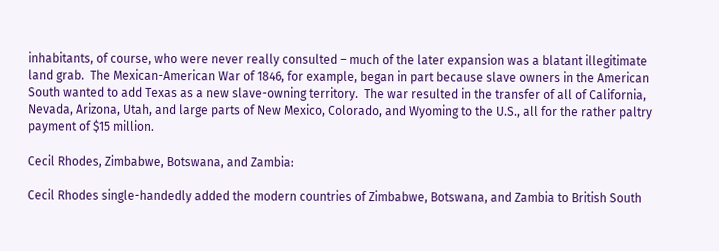inhabitants, of course, who were never really consulted – much of the later expansion was a blatant illegitimate land grab.  The Mexican-American War of 1846, for example, began in part because slave owners in the American South wanted to add Texas as a new slave-owning territory.  The war resulted in the transfer of all of California, Nevada, Arizona, Utah, and large parts of New Mexico, Colorado, and Wyoming to the U.S., all for the rather paltry payment of $15 million.

Cecil Rhodes, Zimbabwe, Botswana, and Zambia:

Cecil Rhodes single-handedly added the modern countries of Zimbabwe, Botswana, and Zambia to British South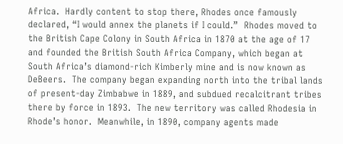Africa.  Hardly content to stop there, Rhodes once famously declared, “I would annex the planets if I could.”  Rhodes moved to the British Cape Colony in South Africa in 1870 at the age of 17 and founded the British South Africa Company, which began at South Africa’s diamond-rich Kimberly mine and is now known as DeBeers.  The company began expanding north into the tribal lands of present-day Zimbabwe in 1889, and subdued recalcitrant tribes there by force in 1893.  The new territory was called Rhodesia in Rhode’s honor.  Meanwhile, in 1890, company agents made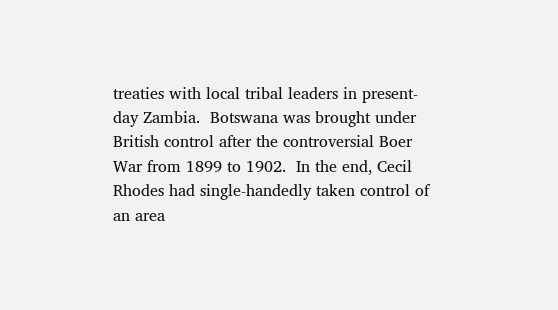treaties with local tribal leaders in present-day Zambia.  Botswana was brought under British control after the controversial Boer War from 1899 to 1902.  In the end, Cecil Rhodes had single-handedly taken control of an area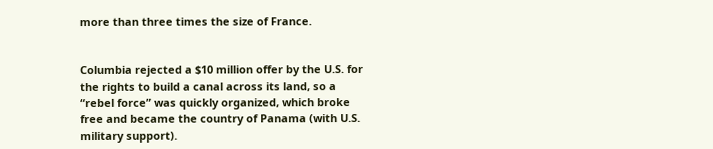more than three times the size of France.


Columbia rejected a $10 million offer by the U.S. for the rights to build a canal across its land, so a “rebel force” was quickly organized, which broke free and became the country of Panama (with U.S. military support).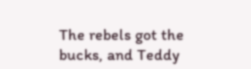The rebels got the bucks, and Teddy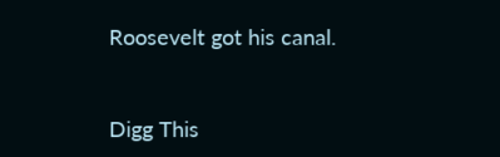Roosevelt got his canal.


Digg This